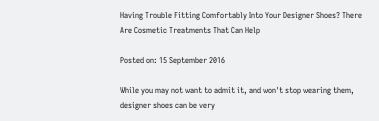Having Trouble Fitting Comfortably Into Your Designer Shoes? There Are Cosmetic Treatments That Can Help

Posted on: 15 September 2016

While you may not want to admit it, and won't stop wearing them, designer shoes can be very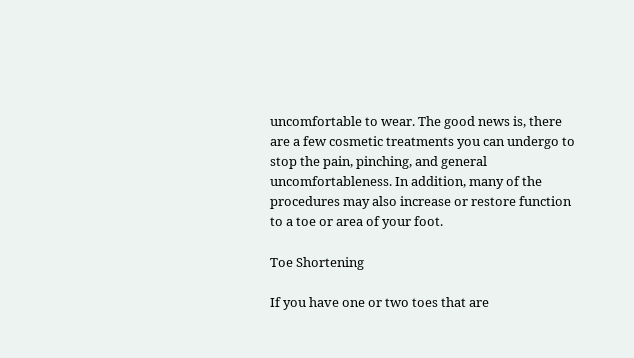uncomfortable to wear. The good news is, there are a few cosmetic treatments you can undergo to stop the pain, pinching, and general uncomfortableness. In addition, many of the procedures may also increase or restore function to a toe or area of your foot.

Toe Shortening

If you have one or two toes that are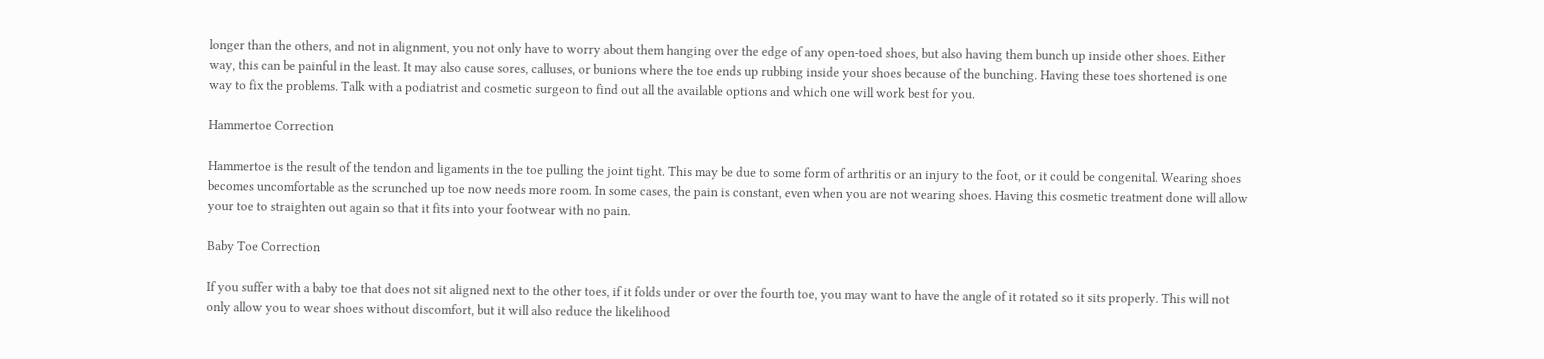longer than the others, and not in alignment, you not only have to worry about them hanging over the edge of any open-toed shoes, but also having them bunch up inside other shoes. Either way, this can be painful in the least. It may also cause sores, calluses, or bunions where the toe ends up rubbing inside your shoes because of the bunching. Having these toes shortened is one way to fix the problems. Talk with a podiatrist and cosmetic surgeon to find out all the available options and which one will work best for you.

Hammertoe Correction

Hammertoe is the result of the tendon and ligaments in the toe pulling the joint tight. This may be due to some form of arthritis or an injury to the foot, or it could be congenital. Wearing shoes becomes uncomfortable as the scrunched up toe now needs more room. In some cases, the pain is constant, even when you are not wearing shoes. Having this cosmetic treatment done will allow your toe to straighten out again so that it fits into your footwear with no pain.

Baby Toe Correction

If you suffer with a baby toe that does not sit aligned next to the other toes, if it folds under or over the fourth toe, you may want to have the angle of it rotated so it sits properly. This will not only allow you to wear shoes without discomfort, but it will also reduce the likelihood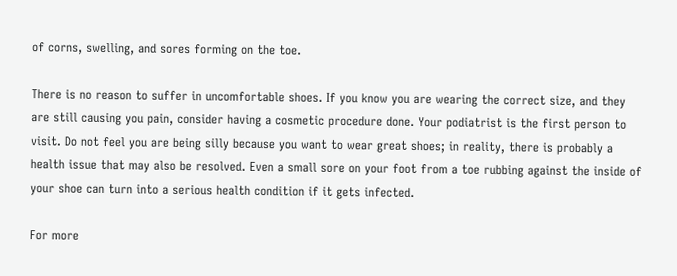of corns, swelling, and sores forming on the toe.

There is no reason to suffer in uncomfortable shoes. If you know you are wearing the correct size, and they are still causing you pain, consider having a cosmetic procedure done. Your podiatrist is the first person to visit. Do not feel you are being silly because you want to wear great shoes; in reality, there is probably a health issue that may also be resolved. Even a small sore on your foot from a toe rubbing against the inside of your shoe can turn into a serious health condition if it gets infected.

For more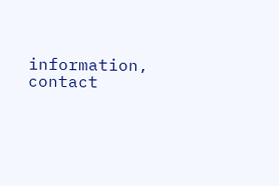information, contact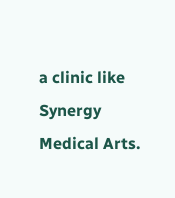a clinic like Synergy Medical Arts.